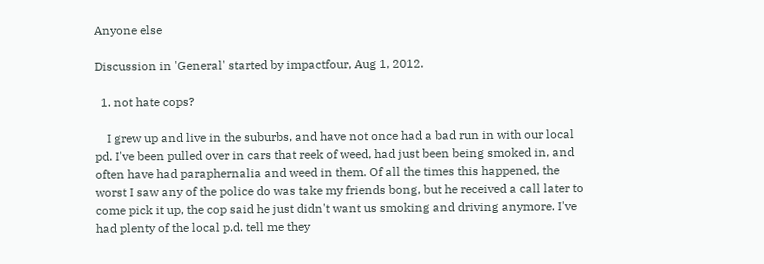Anyone else

Discussion in 'General' started by impactfour, Aug 1, 2012.

  1. not hate cops?

    I grew up and live in the suburbs, and have not once had a bad run in with our local pd. I've been pulled over in cars that reek of weed, had just been being smoked in, and often have had paraphernalia and weed in them. Of all the times this happened, the worst I saw any of the police do was take my friends bong, but he received a call later to come pick it up, the cop said he just didn't want us smoking and driving anymore. I've had plenty of the local p.d. tell me they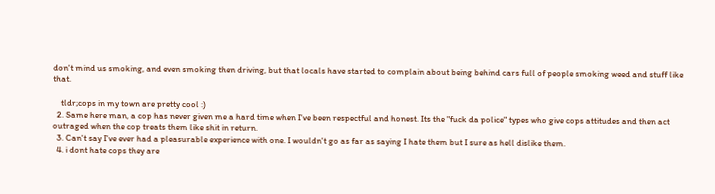don't mind us smoking, and even smoking then driving, but that locals have started to complain about being behind cars full of people smoking weed and stuff like that.

    tldr;cops in my town are pretty cool :)
  2. Same here man, a cop has never given me a hard time when I've been respectful and honest. Its the "fuck da police" types who give cops attitudes and then act outraged when the cop treats them like shit in return.
  3. Can't say I've ever had a pleasurable experience with one. I wouldn't go as far as saying I hate them but I sure as hell dislike them.
  4. i dont hate cops they are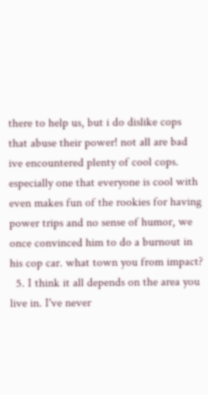there to help us, but i do dislike cops that abuse their power! not all are bad ive encountered plenty of cool cops. especially one that everyone is cool with even makes fun of the rookies for having power trips and no sense of humor, we once convinced him to do a burnout in his cop car. what town you from impact?
  5. I think it all depends on the area you live in. I've never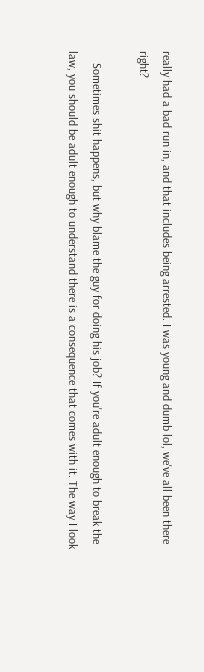really had a bad run in, and that includes being arrested. I was young and dumb lol, we've all been there right?

    Sometimes shit happens, but why blame the guy for doing his job? If you're adult enough to break the law, you should be adult enough to understand there is a consequence that comes with it. The way I look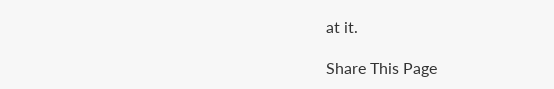at it.

Share This Page